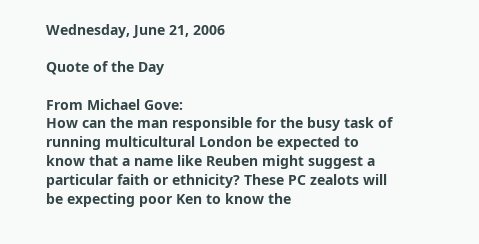Wednesday, June 21, 2006

Quote of the Day

From Michael Gove:
How can the man responsible for the busy task of running multicultural London be expected to know that a name like Reuben might suggest a particular faith or ethnicity? These PC zealots will be expecting poor Ken to know the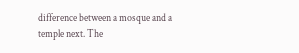difference between a mosque and a temple next. The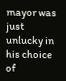mayor was just unlucky in his choice of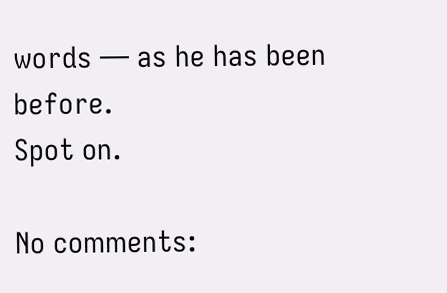words — as he has been before.
Spot on.

No comments: